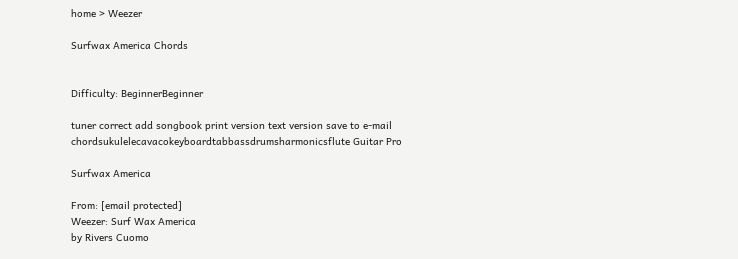home > Weezer

Surfwax America Chords


Difficulty: BeginnerBeginner

tuner correct add songbook print version text version save to e-mail
chordsukulelecavacokeyboardtabbassdrumsharmonicsflute Guitar Pro

Surfwax America

From: [email protected]
Weezer: Surf Wax America
by Rivers Cuomo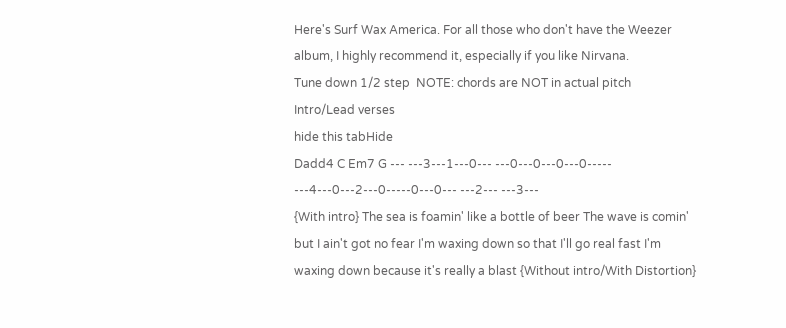Here's Surf Wax America. For all those who don't have the Weezer
album, I highly recommend it, especially if you like Nirvana.
Tune down 1/2 step  NOTE: chords are NOT in actual pitch
Intro/Lead verses
hide this tabHide
Dadd4 C Em7 G --- ---3---1---0--- ---0---0---0---0----- ---4---0---2---0-----0---0--- ---2--- ---3---
{With intro} The sea is foamin' like a bottle of beer The wave is comin' but I ain't got no fear I'm waxing down so that I'll go real fast I'm waxing down because it's really a blast {Without intro/With Distortion}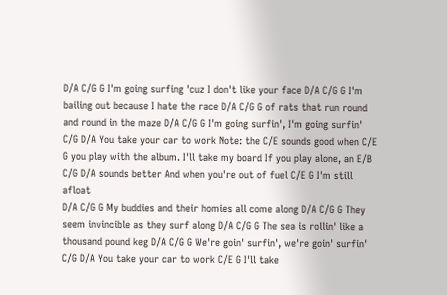D/A C/G G I'm going surfing 'cuz I don't like your face D/A C/G G I'm bailing out because I hate the race D/A C/G G of rats that run round and round in the maze D/A C/G G I'm going surfin', I'm going surfin'
C/G D/A You take your car to work Note: the C/E sounds good when C/E G you play with the album. I'll take my board If you play alone, an E/B C/G D/A sounds better And when you're out of fuel C/E G I'm still afloat
D/A C/G G My buddies and their homies all come along D/A C/G G They seem invincible as they surf along D/A C/G G The sea is rollin' like a thousand pound keg D/A C/G G We're goin' surfin', we're goin' surfin'
C/G D/A You take your car to work C/E G I'll take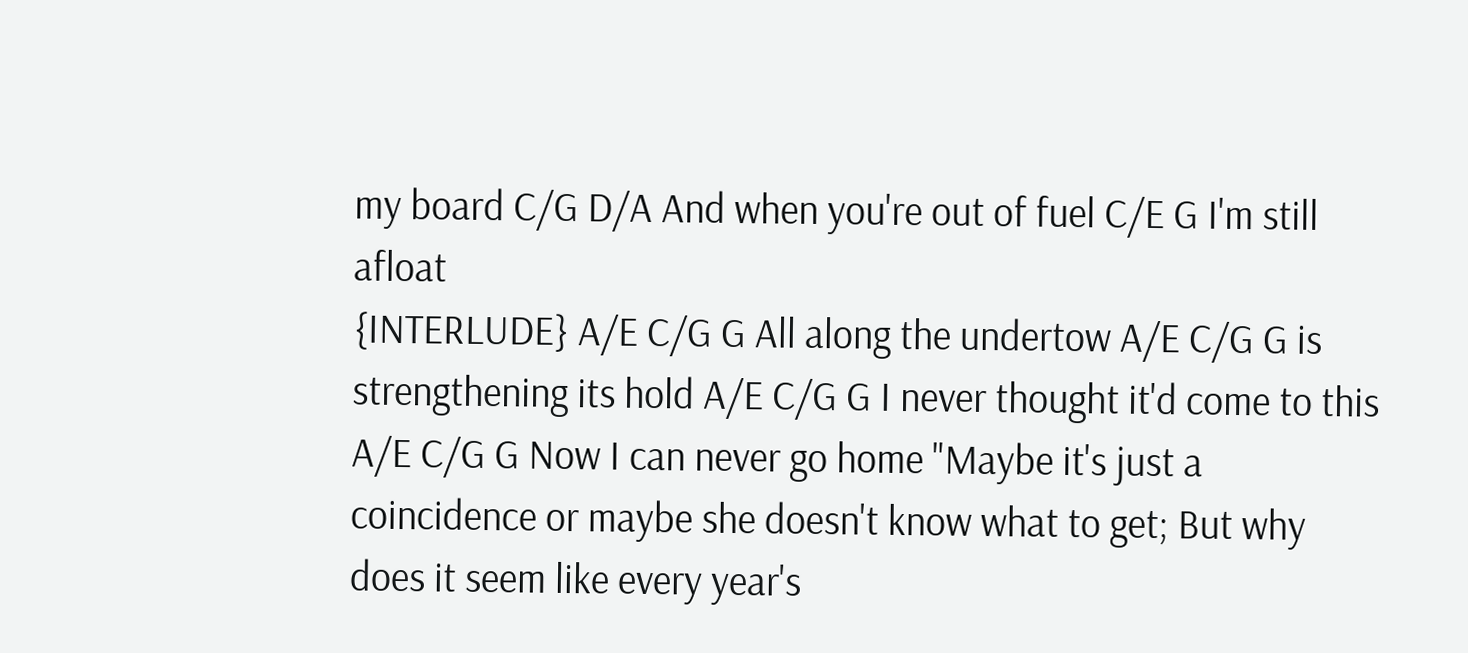my board C/G D/A And when you're out of fuel C/E G I'm still afloat
{INTERLUDE} A/E C/G G All along the undertow A/E C/G G is strengthening its hold A/E C/G G I never thought it'd come to this A/E C/G G Now I can never go home "Maybe it's just a coincidence or maybe she doesn't know what to get; But why does it seem like every year's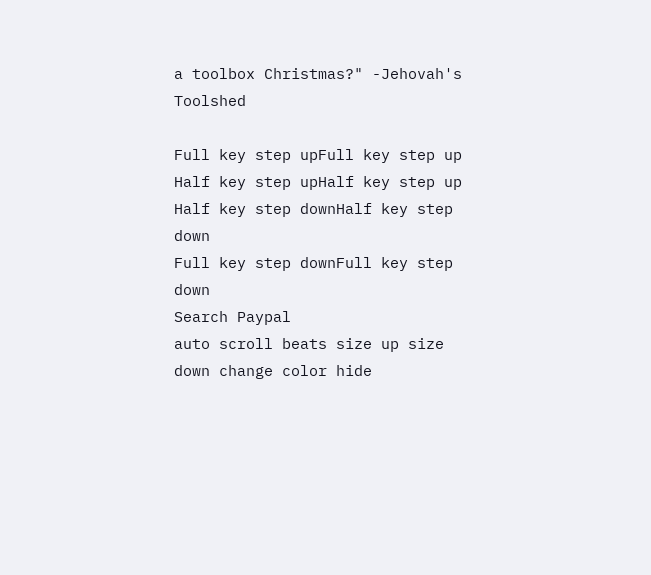a toolbox Christmas?" -Jehovah's Toolshed

Full key step upFull key step up
Half key step upHalf key step up
Half key step downHalf key step down
Full key step downFull key step down
Search Paypal
auto scroll beats size up size down change color hide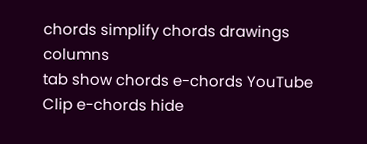chords simplify chords drawings columns
tab show chords e-chords YouTube Clip e-chords hide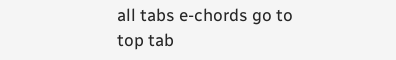all tabs e-chords go to top tab